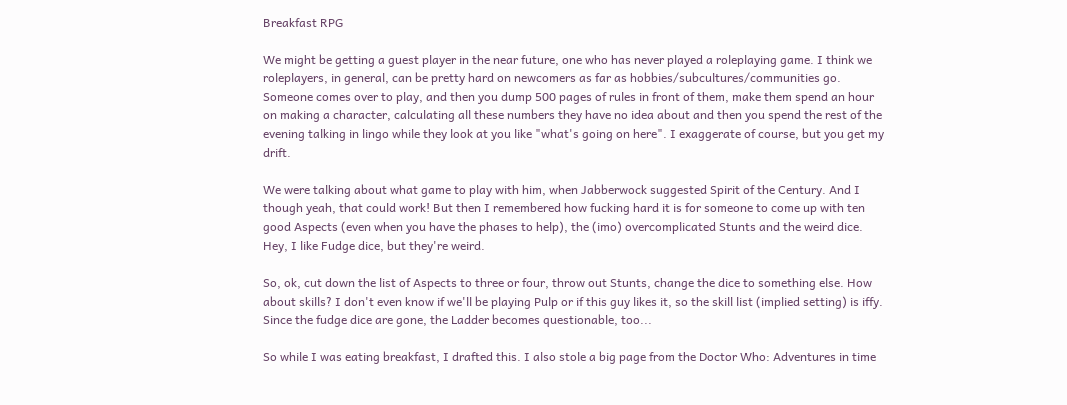Breakfast RPG

We might be getting a guest player in the near future, one who has never played a roleplaying game. I think we roleplayers, in general, can be pretty hard on newcomers as far as hobbies/subcultures/communities go. Someone comes over to play, and then you dump 500 pages of rules in front of them, make them spend an hour on making a character, calculating all these numbers they have no idea about and then you spend the rest of the evening talking in lingo while they look at you like "what's going on here". I exaggerate of course, but you get my drift.

We were talking about what game to play with him, when Jabberwock suggested Spirit of the Century. And I though yeah, that could work! But then I remembered how fucking hard it is for someone to come up with ten good Aspects (even when you have the phases to help), the (imo) overcomplicated Stunts and the weird dice. Hey, I like Fudge dice, but they're weird.

So, ok, cut down the list of Aspects to three or four, throw out Stunts, change the dice to something else. How about skills? I don't even know if we'll be playing Pulp or if this guy likes it, so the skill list (implied setting) is iffy. Since the fudge dice are gone, the Ladder becomes questionable, too...

So while I was eating breakfast, I drafted this. I also stole a big page from the Doctor Who: Adventures in time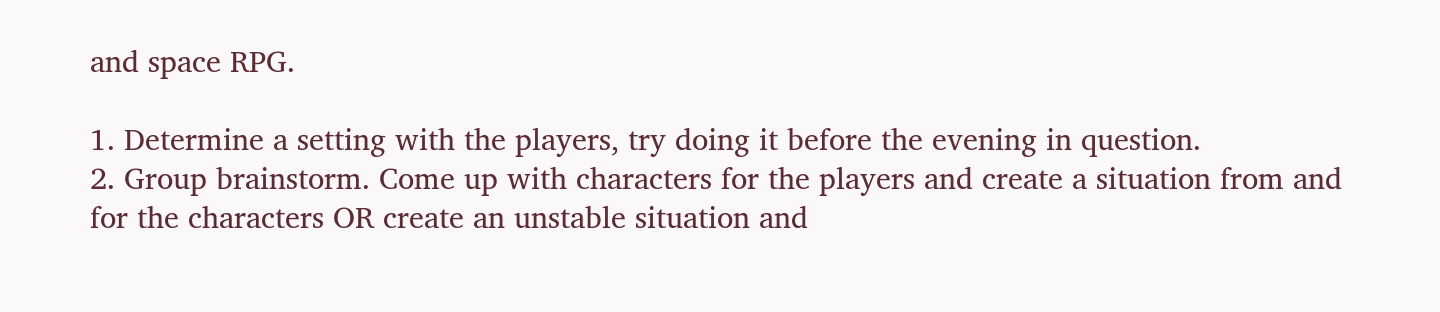and space RPG.

1. Determine a setting with the players, try doing it before the evening in question.
2. Group brainstorm. Come up with characters for the players and create a situation from and for the characters OR create an unstable situation and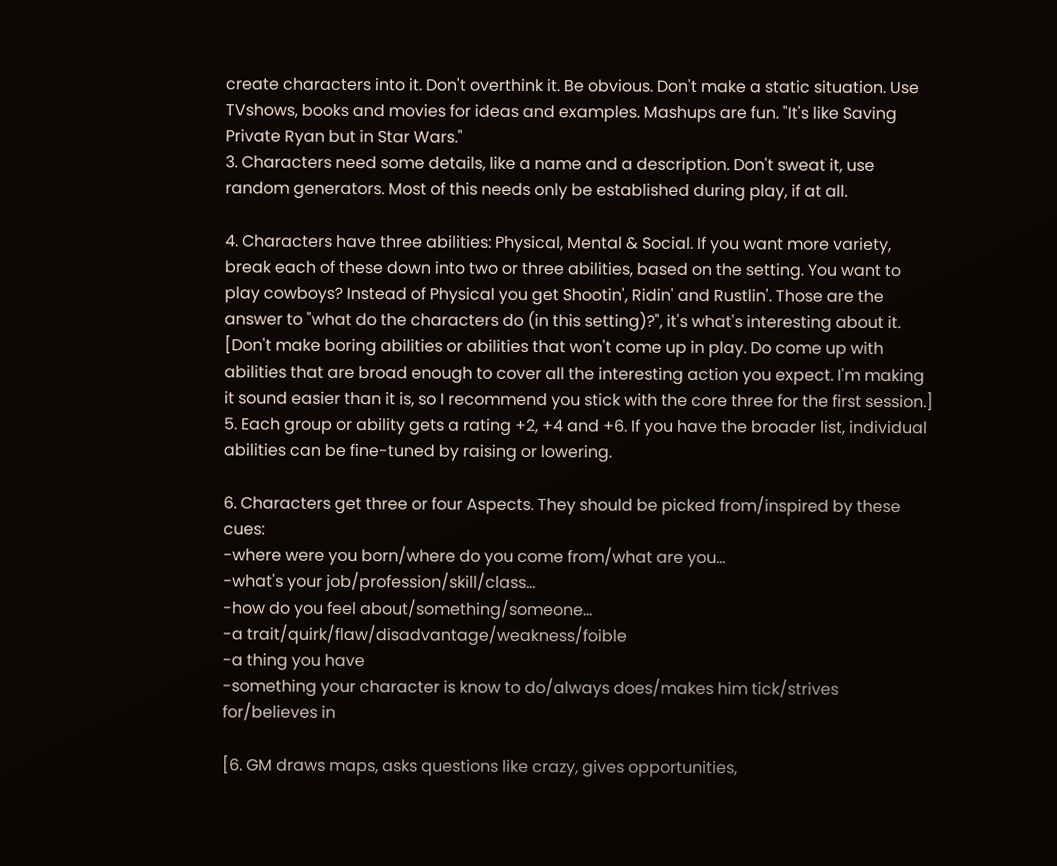create characters into it. Don't overthink it. Be obvious. Don't make a static situation. Use TVshows, books and movies for ideas and examples. Mashups are fun. "It's like Saving Private Ryan but in Star Wars."
3. Characters need some details, like a name and a description. Don't sweat it, use random generators. Most of this needs only be established during play, if at all.

4. Characters have three abilities: Physical, Mental & Social. If you want more variety, break each of these down into two or three abilities, based on the setting. You want to play cowboys? Instead of Physical you get Shootin', Ridin' and Rustlin'. Those are the answer to "what do the characters do (in this setting)?", it's what's interesting about it.
[Don't make boring abilities or abilities that won't come up in play. Do come up with abilities that are broad enough to cover all the interesting action you expect. I'm making it sound easier than it is, so I recommend you stick with the core three for the first session.]
5. Each group or ability gets a rating +2, +4 and +6. If you have the broader list, individual abilities can be fine-tuned by raising or lowering.

6. Characters get three or four Aspects. They should be picked from/inspired by these cues:
-where were you born/where do you come from/what are you...
-what's your job/profession/skill/class...
-how do you feel about/something/someone...
-a trait/quirk/flaw/disadvantage/weakness/foible
-a thing you have
-something your character is know to do/always does/makes him tick/strives for/believes in

[6. GM draws maps, asks questions like crazy, gives opportunities,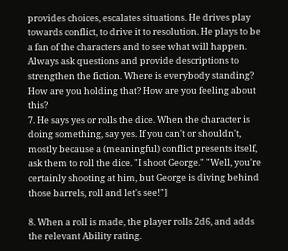provides choices, escalates situations. He drives play towards conflict, to drive it to resolution. He plays to be a fan of the characters and to see what will happen. Always ask questions and provide descriptions to strengthen the fiction. Where is everybody standing? How are you holding that? How are you feeling about this?
7. He says yes or rolls the dice. When the character is doing something, say yes. If you can't or shouldn't, mostly because a (meaningful) conflict presents itself, ask them to roll the dice. "I shoot George." "Well, you're certainly shooting at him, but George is diving behind those barrels, roll and let's see!"]

8. When a roll is made, the player rolls 2d6, and adds the relevant Ability rating.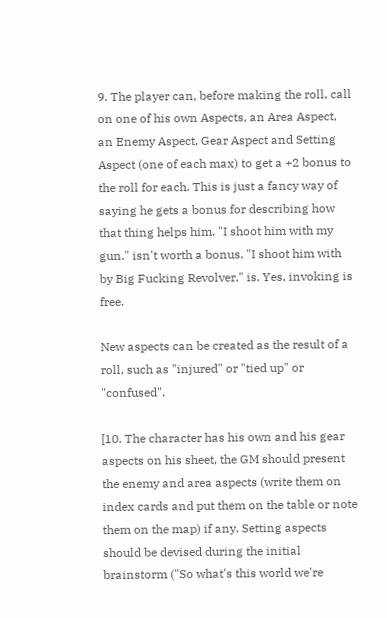9. The player can, before making the roll, call on one of his own Aspects, an Area Aspect, an Enemy Aspect, Gear Aspect and Setting Aspect (one of each max) to get a +2 bonus to the roll for each. This is just a fancy way of saying he gets a bonus for describing how that thing helps him. "I shoot him with my gun." isn't worth a bonus. "I shoot him with by Big Fucking Revolver." is. Yes, invoking is free.

New aspects can be created as the result of a roll, such as "injured" or "tied up" or "confused".

[10. The character has his own and his gear aspects on his sheet, the GM should present the enemy and area aspects (write them on index cards and put them on the table or note them on the map) if any. Setting aspects should be devised during the initial brainstorm ("So what's this world we're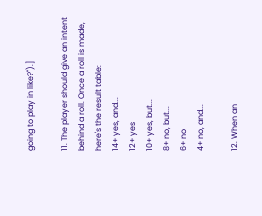going to play in like?").]

11. The player should give an intent behind a roll. Once a roll is made, here's the result table:
14+ yes, and...
12+ yes
10+ yes, but...
8+ no, but...
6+ no
4+ no, and...

12. When an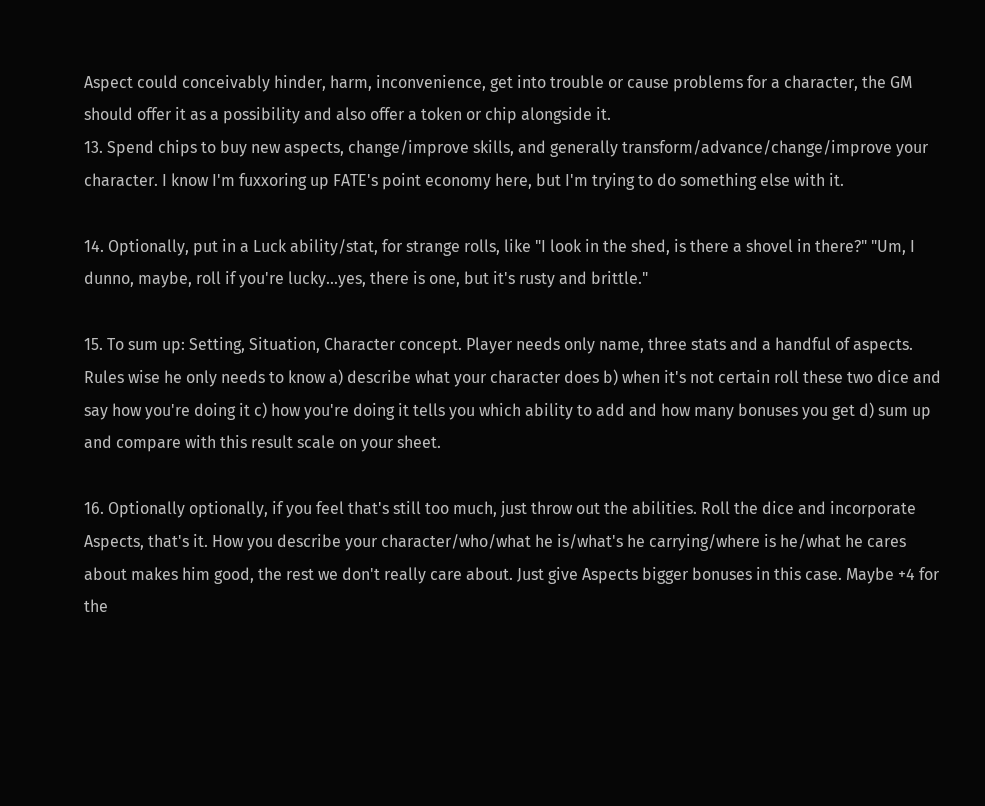Aspect could conceivably hinder, harm, inconvenience, get into trouble or cause problems for a character, the GM should offer it as a possibility and also offer a token or chip alongside it.
13. Spend chips to buy new aspects, change/improve skills, and generally transform/advance/change/improve your character. I know I'm fuxxoring up FATE's point economy here, but I'm trying to do something else with it.

14. Optionally, put in a Luck ability/stat, for strange rolls, like "I look in the shed, is there a shovel in there?" "Um, I dunno, maybe, roll if you're lucky...yes, there is one, but it's rusty and brittle."

15. To sum up: Setting, Situation, Character concept. Player needs only name, three stats and a handful of aspects. Rules wise he only needs to know a) describe what your character does b) when it's not certain roll these two dice and say how you're doing it c) how you're doing it tells you which ability to add and how many bonuses you get d) sum up and compare with this result scale on your sheet.

16. Optionally optionally, if you feel that's still too much, just throw out the abilities. Roll the dice and incorporate Aspects, that's it. How you describe your character/who/what he is/what's he carrying/where is he/what he cares about makes him good, the rest we don't really care about. Just give Aspects bigger bonuses in this case. Maybe +4 for the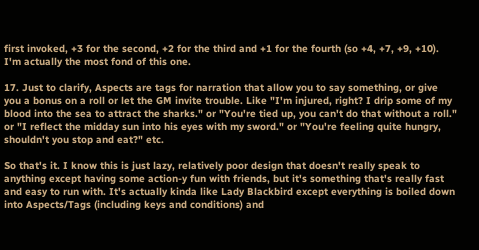first invoked, +3 for the second, +2 for the third and +1 for the fourth (so +4, +7, +9, +10). I'm actually the most fond of this one.

17. Just to clarify, Aspects are tags for narration that allow you to say something, or give you a bonus on a roll or let the GM invite trouble. Like "I'm injured, right? I drip some of my blood into the sea to attract the sharks." or "You're tied up, you can't do that without a roll." or "I reflect the midday sun into his eyes with my sword." or "You're feeling quite hungry, shouldn't you stop and eat?" etc.

So that's it. I know this is just lazy, relatively poor design that doesn't really speak to anything except having some action-y fun with friends, but it's something that's really fast and easy to run with. It's actually kinda like Lady Blackbird except everything is boiled down into Aspects/Tags (including keys and conditions) and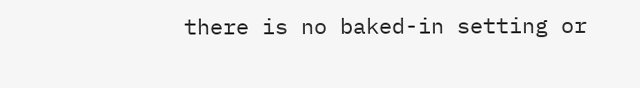there is no baked-in setting or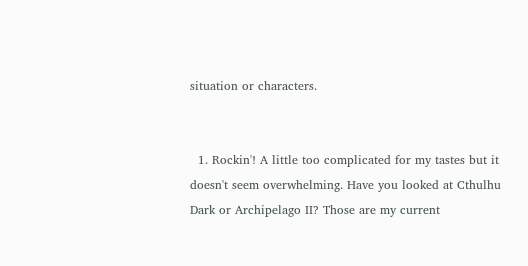situation or characters.


  1. Rockin'! A little too complicated for my tastes but it doesn't seem overwhelming. Have you looked at Cthulhu Dark or Archipelago II? Those are my current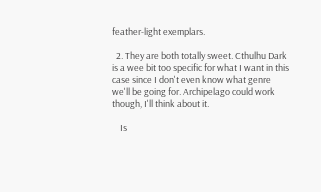feather-light exemplars.

  2. They are both totally sweet. Cthulhu Dark is a wee bit too specific for what I want in this case since I don't even know what genre we'll be going for. Archipelago could work though, I'll think about it.

    Is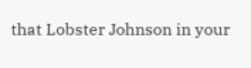that Lobster Johnson in your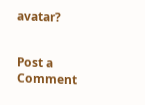avatar?


Post a Comment